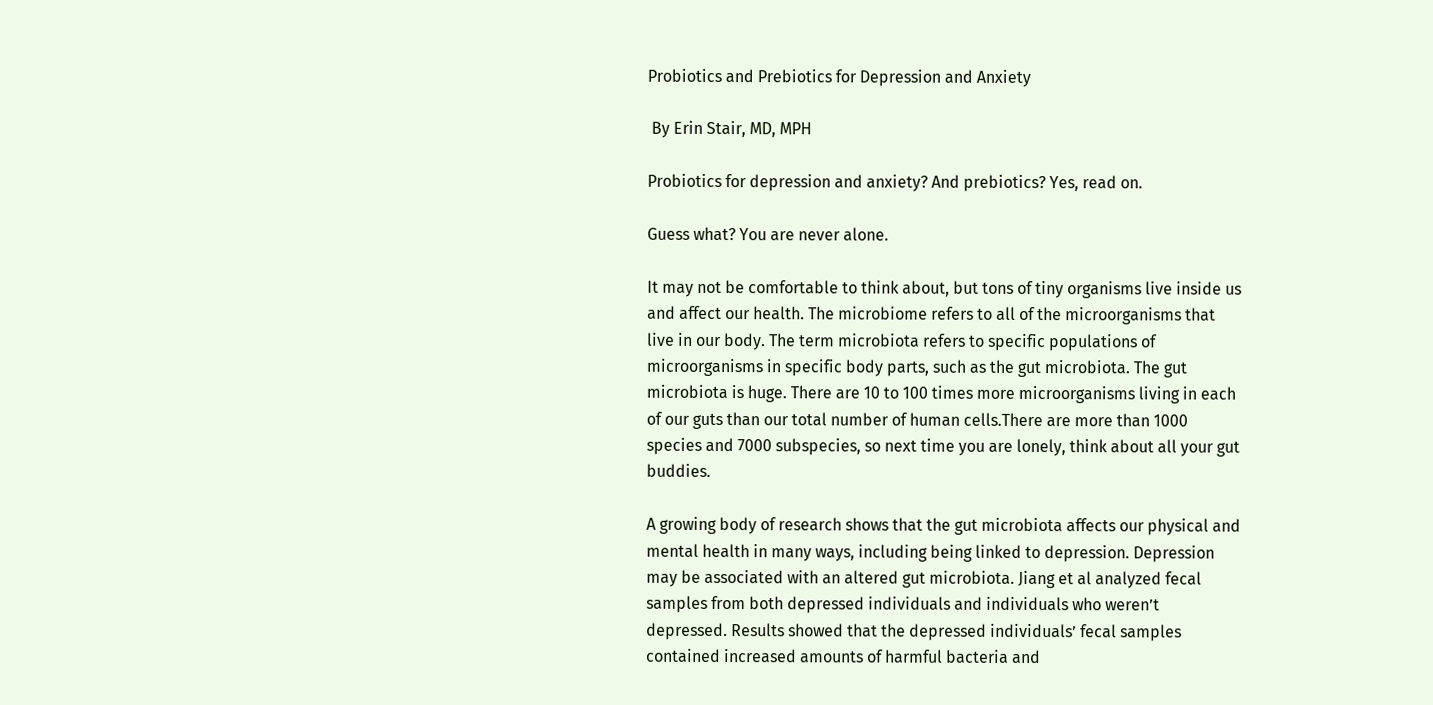Probiotics and Prebiotics for Depression and Anxiety

 By Erin Stair, MD, MPH

Probiotics for depression and anxiety? And prebiotics? Yes, read on.

Guess what? You are never alone.

It may not be comfortable to think about, but tons of tiny organisms live inside us and affect our health. The microbiome refers to all of the microorganisms that live in our body. The term microbiota refers to specific populations of microorganisms in specific body parts, such as the gut microbiota. The gut microbiota is huge. There are 10 to 100 times more microorganisms living in each of our guts than our total number of human cells.There are more than 1000 species and 7000 subspecies, so next time you are lonely, think about all your gut buddies.

A growing body of research shows that the gut microbiota affects our physical and mental health in many ways, including being linked to depression. Depression may be associated with an altered gut microbiota. Jiang et al analyzed fecal samples from both depressed individuals and individuals who weren’t depressed. Results showed that the depressed individuals’ fecal samples contained increased amounts of harmful bacteria and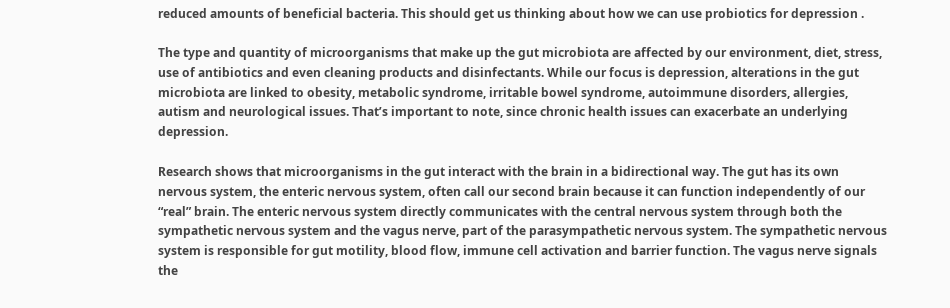reduced amounts of beneficial bacteria. This should get us thinking about how we can use probiotics for depression .

The type and quantity of microorganisms that make up the gut microbiota are affected by our environment, diet, stress, use of antibiotics and even cleaning products and disinfectants. While our focus is depression, alterations in the gut microbiota are linked to obesity, metabolic syndrome, irritable bowel syndrome, autoimmune disorders, allergies, autism and neurological issues. That’s important to note, since chronic health issues can exacerbate an underlying depression.

Research shows that microorganisms in the gut interact with the brain in a bidirectional way. The gut has its own nervous system, the enteric nervous system, often call our second brain because it can function independently of our “real” brain. The enteric nervous system directly communicates with the central nervous system through both the sympathetic nervous system and the vagus nerve, part of the parasympathetic nervous system. The sympathetic nervous system is responsible for gut motility, blood flow, immune cell activation and barrier function. The vagus nerve signals the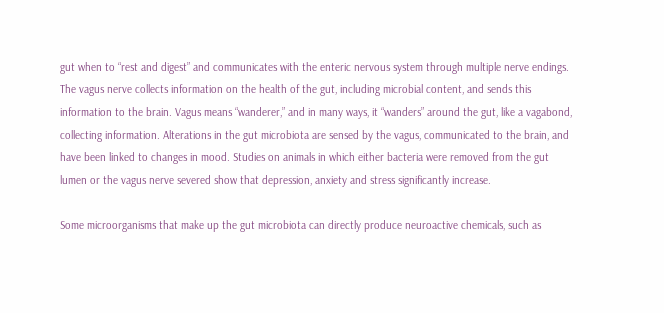gut when to “rest and digest” and communicates with the enteric nervous system through multiple nerve endings. The vagus nerve collects information on the health of the gut, including microbial content, and sends this information to the brain. Vagus means “wanderer,” and in many ways, it “wanders” around the gut, like a vagabond, collecting information. Alterations in the gut microbiota are sensed by the vagus, communicated to the brain, and have been linked to changes in mood. Studies on animals in which either bacteria were removed from the gut lumen or the vagus nerve severed show that depression, anxiety and stress significantly increase.

Some microorganisms that make up the gut microbiota can directly produce neuroactive chemicals, such as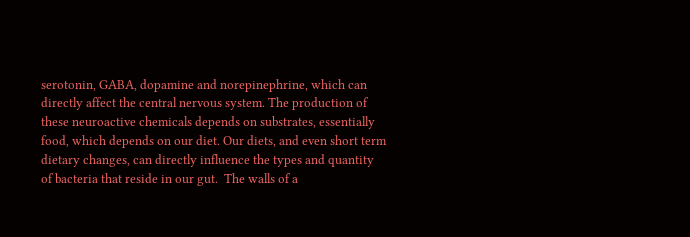serotonin, GABA, dopamine and norepinephrine, which can directly affect the central nervous system. The production of these neuroactive chemicals depends on substrates, essentially food, which depends on our diet. Our diets, and even short term dietary changes, can directly influence the types and quantity of bacteria that reside in our gut.  The walls of a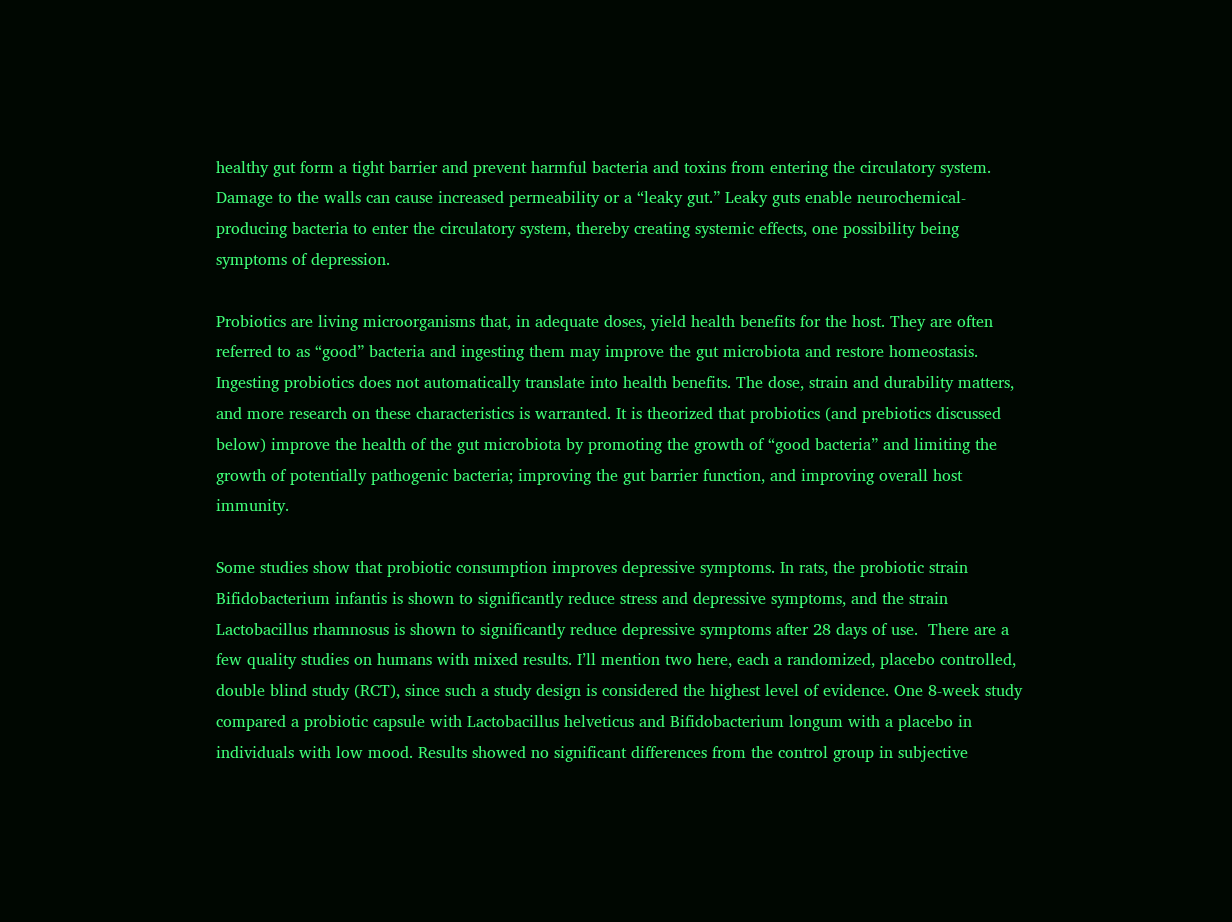healthy gut form a tight barrier and prevent harmful bacteria and toxins from entering the circulatory system. Damage to the walls can cause increased permeability or a “leaky gut.” Leaky guts enable neurochemical-producing bacteria to enter the circulatory system, thereby creating systemic effects, one possibility being symptoms of depression.

Probiotics are living microorganisms that, in adequate doses, yield health benefits for the host. They are often referred to as “good” bacteria and ingesting them may improve the gut microbiota and restore homeostasis. Ingesting probiotics does not automatically translate into health benefits. The dose, strain and durability matters, and more research on these characteristics is warranted. It is theorized that probiotics (and prebiotics discussed below) improve the health of the gut microbiota by promoting the growth of “good bacteria” and limiting the growth of potentially pathogenic bacteria; improving the gut barrier function, and improving overall host immunity.

Some studies show that probiotic consumption improves depressive symptoms. In rats, the probiotic strain Bifidobacterium infantis is shown to significantly reduce stress and depressive symptoms, and the strain Lactobacillus rhamnosus is shown to significantly reduce depressive symptoms after 28 days of use.  There are a few quality studies on humans with mixed results. I’ll mention two here, each a randomized, placebo controlled, double blind study (RCT), since such a study design is considered the highest level of evidence. One 8-week study compared a probiotic capsule with Lactobacillus helveticus and Bifidobacterium longum with a placebo in individuals with low mood. Results showed no significant differences from the control group in subjective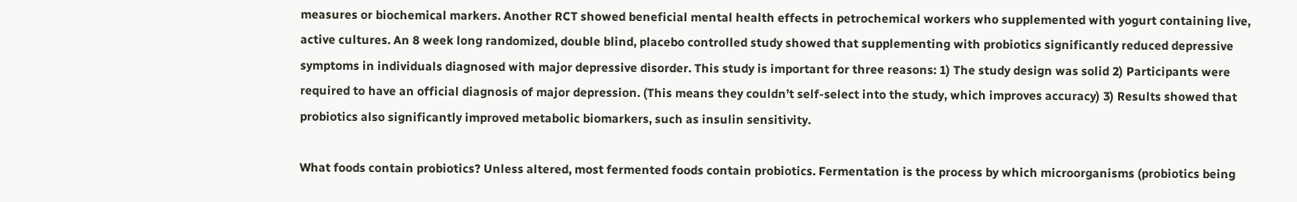measures or biochemical markers. Another RCT showed beneficial mental health effects in petrochemical workers who supplemented with yogurt containing live, active cultures. An 8 week long randomized, double blind, placebo controlled study showed that supplementing with probiotics significantly reduced depressive symptoms in individuals diagnosed with major depressive disorder. This study is important for three reasons: 1) The study design was solid 2) Participants were required to have an official diagnosis of major depression. (This means they couldn’t self-select into the study, which improves accuracy) 3) Results showed that probiotics also significantly improved metabolic biomarkers, such as insulin sensitivity.

What foods contain probiotics? Unless altered, most fermented foods contain probiotics. Fermentation is the process by which microorganisms (probiotics being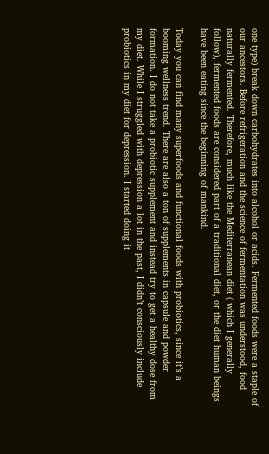one type) break down carbohydrates into alcohol or acids. Fermented foods were a staple of our ancestors. Before refrigeration and the science of fermentation was understood, food naturally fermented. Therefore, much like the Mediterranean diet ( which I generally follow), fermented foods are considered part of a traditional diet, or the diet human beings have been eating since the beginning of mankind.

Today you can find many superfoods and functional foods with probiotics, since it’s a booming wellness trend. There are also a ton of supplements in capsule and powder formation. I do not take a probiotic supplement and instead try to get a healthy dose from my diet. While I struggled with depression a lot in the past, I didn’t consciously include probiotics in my diet for depression. I started doing it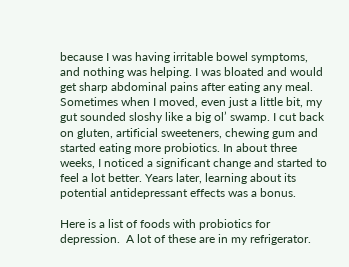because I was having irritable bowel symptoms, and nothing was helping. I was bloated and would get sharp abdominal pains after eating any meal. Sometimes when I moved, even just a little bit, my gut sounded sloshy like a big ol’ swamp. I cut back on gluten, artificial sweeteners, chewing gum and started eating more probiotics. In about three weeks, I noticed a significant change and started to feel a lot better. Years later, learning about its potential antidepressant effects was a bonus.

Here is a list of foods with probiotics for depression.  A lot of these are in my refrigerator.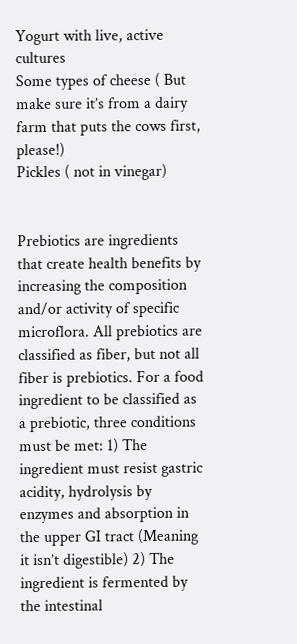Yogurt with live, active cultures
Some types of cheese ( But make sure it’s from a dairy farm that puts the cows first, please!)
Pickles ( not in vinegar)


Prebiotics are ingredients that create health benefits by increasing the composition and/or activity of specific microflora. All prebiotics are classified as fiber, but not all fiber is prebiotics. For a food ingredient to be classified as a prebiotic, three conditions must be met: 1) The ingredient must resist gastric acidity, hydrolysis by enzymes and absorption in the upper GI tract (Meaning it isn’t digestible) 2) The ingredient is fermented by the intestinal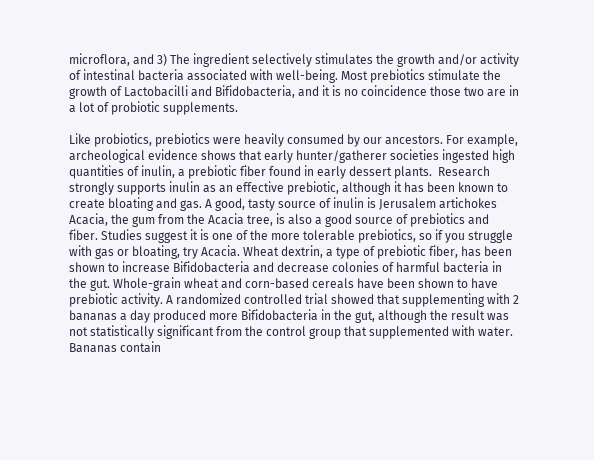microflora, and 3) The ingredient selectively stimulates the growth and/or activity of intestinal bacteria associated with well-being. Most prebiotics stimulate the growth of Lactobacilli and Bifidobacteria, and it is no coincidence those two are in a lot of probiotic supplements.

Like probiotics, prebiotics were heavily consumed by our ancestors. For example, archeological evidence shows that early hunter/gatherer societies ingested high quantities of inulin, a prebiotic fiber found in early dessert plants.  Research strongly supports inulin as an effective prebiotic, although it has been known to create bloating and gas. A good, tasty source of inulin is Jerusalem artichokes Acacia, the gum from the Acacia tree, is also a good source of prebiotics and fiber. Studies suggest it is one of the more tolerable prebiotics, so if you struggle with gas or bloating, try Acacia. Wheat dextrin, a type of prebiotic fiber, has been shown to increase Bifidobacteria and decrease colonies of harmful bacteria in the gut. Whole-grain wheat and corn-based cereals have been shown to have prebiotic activity. A randomized controlled trial showed that supplementing with 2 bananas a day produced more Bifidobacteria in the gut, although the result was not statistically significant from the control group that supplemented with water. Bananas contain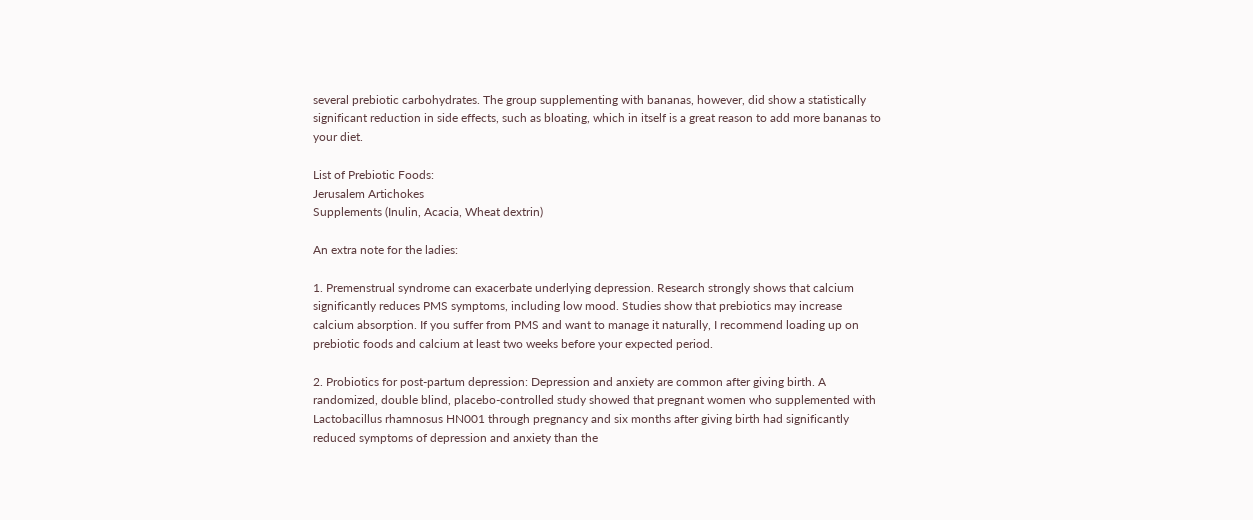several prebiotic carbohydrates. The group supplementing with bananas, however, did show a statistically significant reduction in side effects, such as bloating, which in itself is a great reason to add more bananas to your diet.

List of Prebiotic Foods:
Jerusalem Artichokes
Supplements (Inulin, Acacia, Wheat dextrin)

An extra note for the ladies:

1. Premenstrual syndrome can exacerbate underlying depression. Research strongly shows that calcium significantly reduces PMS symptoms, including low mood. Studies show that prebiotics may increase calcium absorption. If you suffer from PMS and want to manage it naturally, I recommend loading up on prebiotic foods and calcium at least two weeks before your expected period.

2. Probiotics for post-partum depression: Depression and anxiety are common after giving birth. A randomized, double blind, placebo-controlled study showed that pregnant women who supplemented with Lactobacillus rhamnosus HN001 through pregnancy and six months after giving birth had significantly reduced symptoms of depression and anxiety than the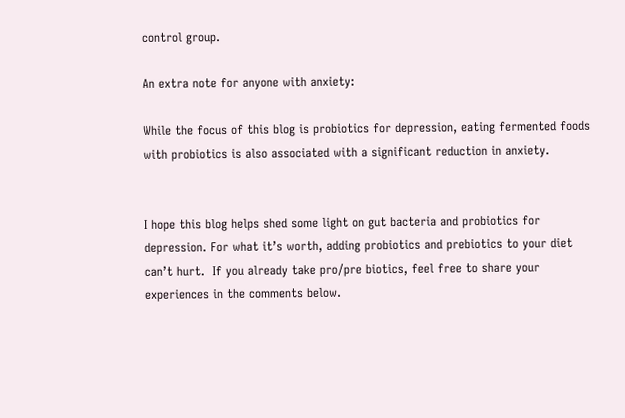control group.

An extra note for anyone with anxiety:

While the focus of this blog is probiotics for depression, eating fermented foods with probiotics is also associated with a significant reduction in anxiety.


I hope this blog helps shed some light on gut bacteria and probiotics for depression. For what it’s worth, adding probiotics and prebiotics to your diet can’t hurt.  If you already take pro/pre biotics, feel free to share your experiences in the comments below.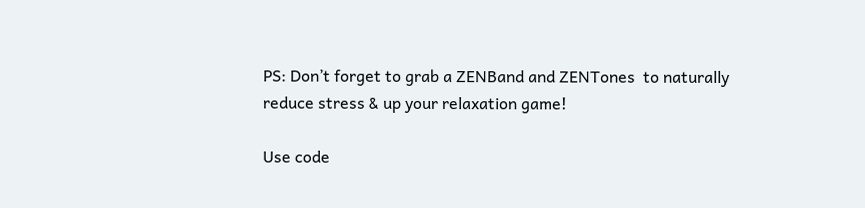PS: Don’t forget to grab a ZENBand and ZENTones  to naturally reduce stress & up your relaxation game!

Use code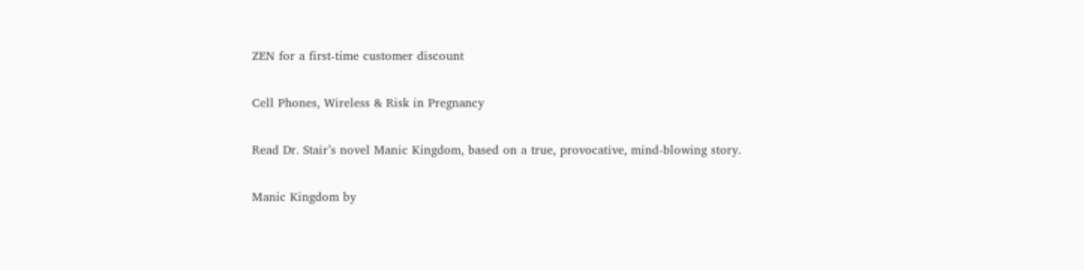ZEN for a first-time customer discount

Cell Phones, Wireless & Risk in Pregnancy

Read Dr. Stair’s novel Manic Kingdom, based on a true, provocative, mind-blowing story.

Manic Kingdom by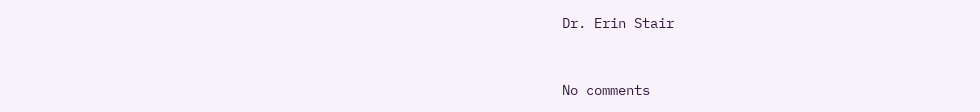Dr. Erin Stair


No comments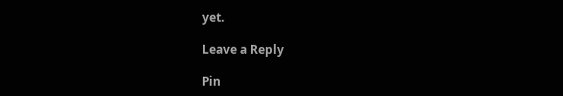yet.

Leave a Reply

Pin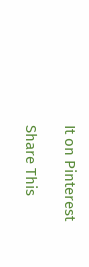It on Pinterest

Share This